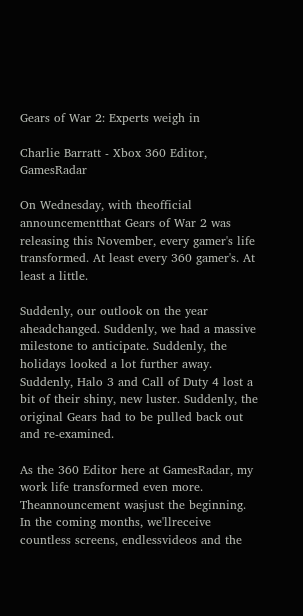Gears of War 2: Experts weigh in

Charlie Barratt - Xbox 360 Editor, GamesRadar

On Wednesday, with theofficial announcementthat Gears of War 2 was releasing this November, every gamer's life transformed. At least every 360 gamer's. At least a little.

Suddenly, our outlook on the year aheadchanged. Suddenly, we had a massive milestone to anticipate. Suddenly, the holidays looked a lot further away. Suddenly, Halo 3 and Call of Duty 4 lost a bit of their shiny, new luster. Suddenly, the original Gears had to be pulled back out and re-examined.

As the 360 Editor here at GamesRadar, my work life transformed even more. Theannouncement wasjust the beginning. In the coming months, we'llreceive countless screens, endlessvideos and the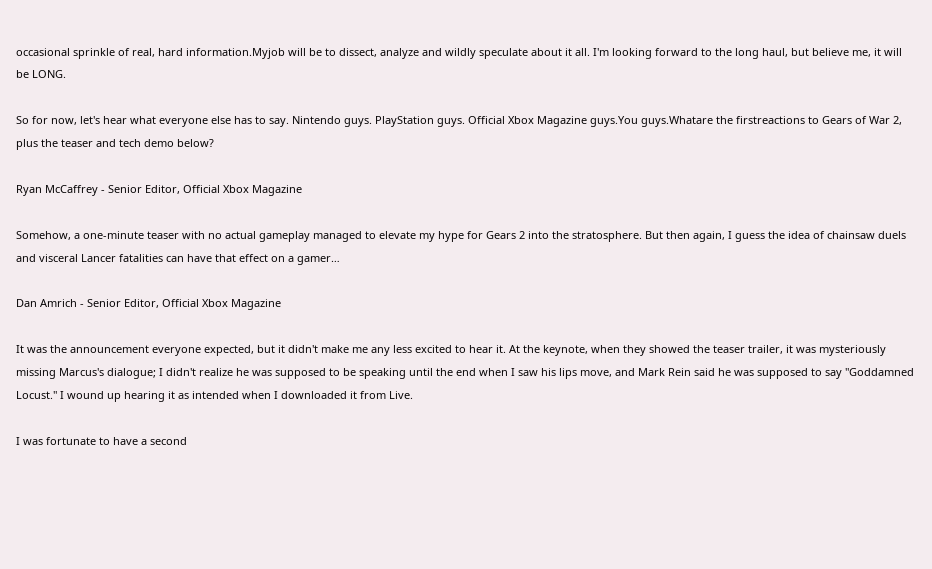occasional sprinkle of real, hard information.Myjob will be to dissect, analyze and wildly speculate about it all. I'm looking forward to the long haul, but believe me, it will be LONG.

So for now, let's hear what everyone else has to say. Nintendo guys. PlayStation guys. Official Xbox Magazine guys.You guys.Whatare the firstreactions to Gears of War 2, plus the teaser and tech demo below?

Ryan McCaffrey - Senior Editor, Official Xbox Magazine

Somehow, a one-minute teaser with no actual gameplay managed to elevate my hype for Gears 2 into the stratosphere. But then again, I guess the idea of chainsaw duels and visceral Lancer fatalities can have that effect on a gamer…

Dan Amrich - Senior Editor, Official Xbox Magazine

It was the announcement everyone expected, but it didn't make me any less excited to hear it. At the keynote, when they showed the teaser trailer, it was mysteriously missing Marcus's dialogue; I didn't realize he was supposed to be speaking until the end when I saw his lips move, and Mark Rein said he was supposed to say "Goddamned Locust." I wound up hearing it as intended when I downloaded it from Live.

I was fortunate to have a second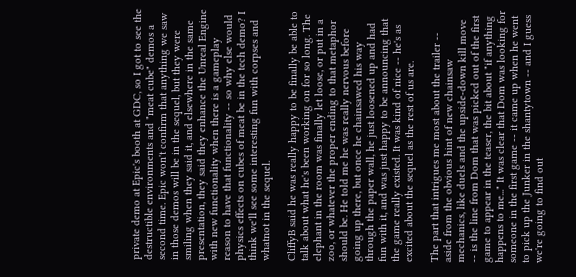private demo at Epic's booth at GDC, so I got to see the destructible environments and "meat cube" demos a second time. Epic won't confirm that anything we saw in those demos will be in the sequel, but they were smiling when they said it, and elsewhere in the same presentation, they said they enhance the Unreal Engine with new functionality when there is a gameplay reason to have that functionality -- so why else would physics effects on cubes of meat be in the tech demo? I think we'll see some interesting fun with corpses and whatnot in the sequel.

CliffyB said he was really happy to be finally be able to talk about what he's been working on for so long. The elephant in the room was finally let loose, or put in a zoo, or whatever the proper ending to that metaphor should be. He told me he was really nervous before going up there, but once he chainsawed his way through the paper wall, he just loosened up and had fun with it, and was just happy to be announcing that the game really existed. It was kind of nice -- he's as excited about the sequel as the rest of us are.

The part that intrigues me most about the trailer -- aside from the obvious hint of new chainsaw mechanics, like duels and the upside-down kill move -- is the line from Dom that was picked out of the first game to appear in the teaser, the bit about "if anything happens to me..." It was clear that Dom was looking for someone in the first game -- it came up when he went to pick up the Junker in the shantytown -- and I guess we're going to find out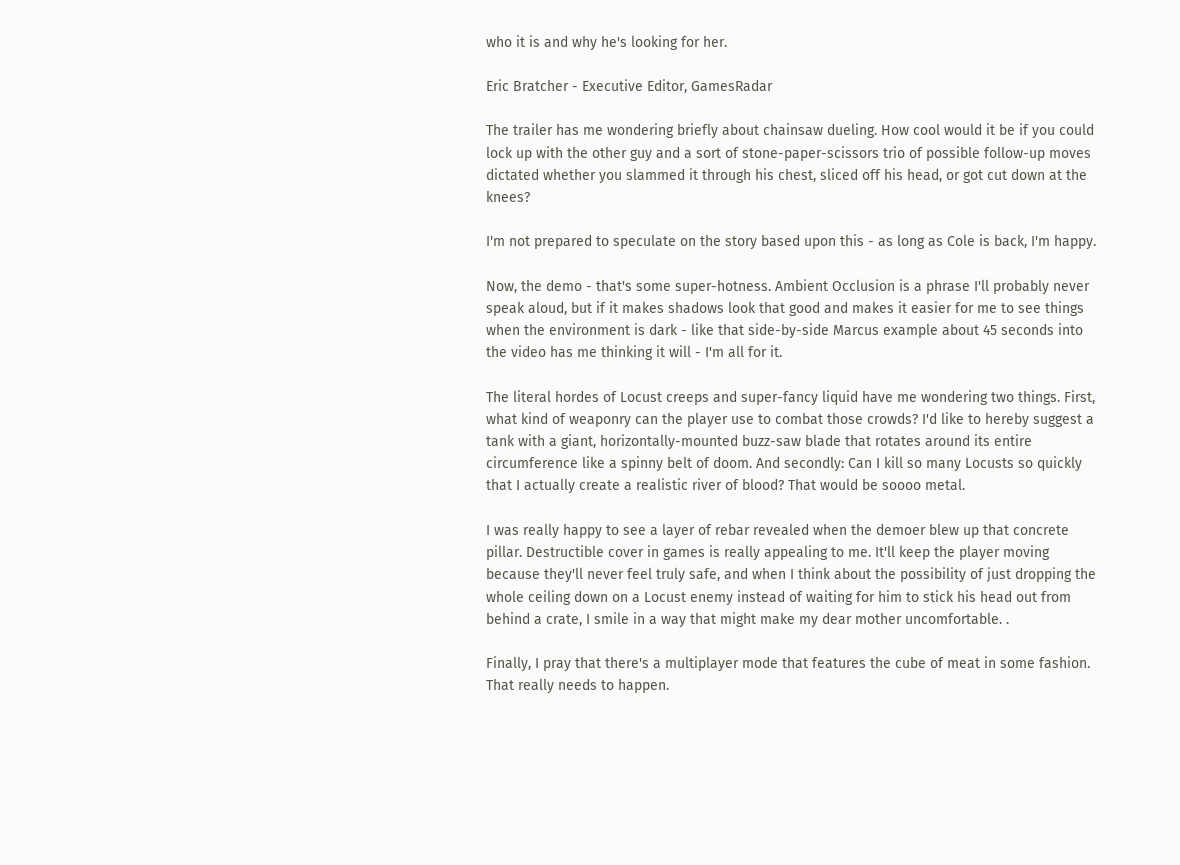who it is and why he's looking for her.

Eric Bratcher - Executive Editor, GamesRadar

The trailer has me wondering briefly about chainsaw dueling. How cool would it be if you could lock up with the other guy and a sort of stone-paper-scissors trio of possible follow-up moves dictated whether you slammed it through his chest, sliced off his head, or got cut down at the knees?

I'm not prepared to speculate on the story based upon this - as long as Cole is back, I'm happy.

Now, the demo - that's some super-hotness. Ambient Occlusion is a phrase I'll probably never speak aloud, but if it makes shadows look that good and makes it easier for me to see things when the environment is dark - like that side-by-side Marcus example about 45 seconds into the video has me thinking it will - I'm all for it.

The literal hordes of Locust creeps and super-fancy liquid have me wondering two things. First, what kind of weaponry can the player use to combat those crowds? I'd like to hereby suggest a tank with a giant, horizontally-mounted buzz-saw blade that rotates around its entire circumference like a spinny belt of doom. And secondly: Can I kill so many Locusts so quickly that I actually create a realistic river of blood? That would be soooo metal.

I was really happy to see a layer of rebar revealed when the demoer blew up that concrete pillar. Destructible cover in games is really appealing to me. It'll keep the player moving because they'll never feel truly safe, and when I think about the possibility of just dropping the whole ceiling down on a Locust enemy instead of waiting for him to stick his head out from behind a crate, I smile in a way that might make my dear mother uncomfortable. .

Finally, I pray that there's a multiplayer mode that features the cube of meat in some fashion. That really needs to happen.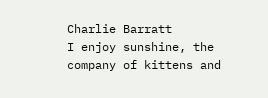Charlie Barratt
I enjoy sunshine, the company of kittens and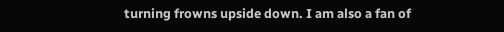turning frowns upside down. I am also a fan of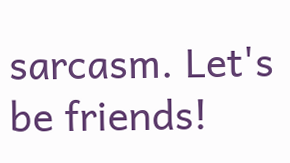sarcasm. Let's be friends!